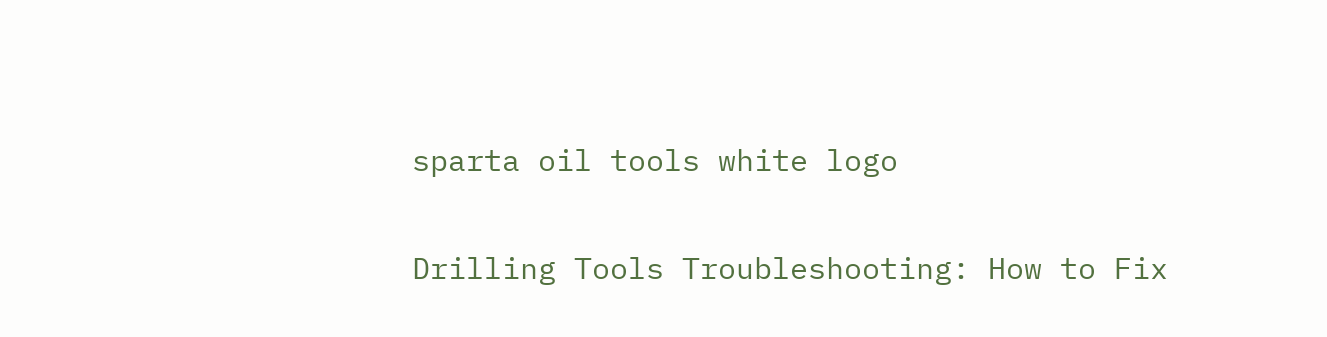sparta oil tools white logo

Drilling Tools Troubleshooting: How to Fix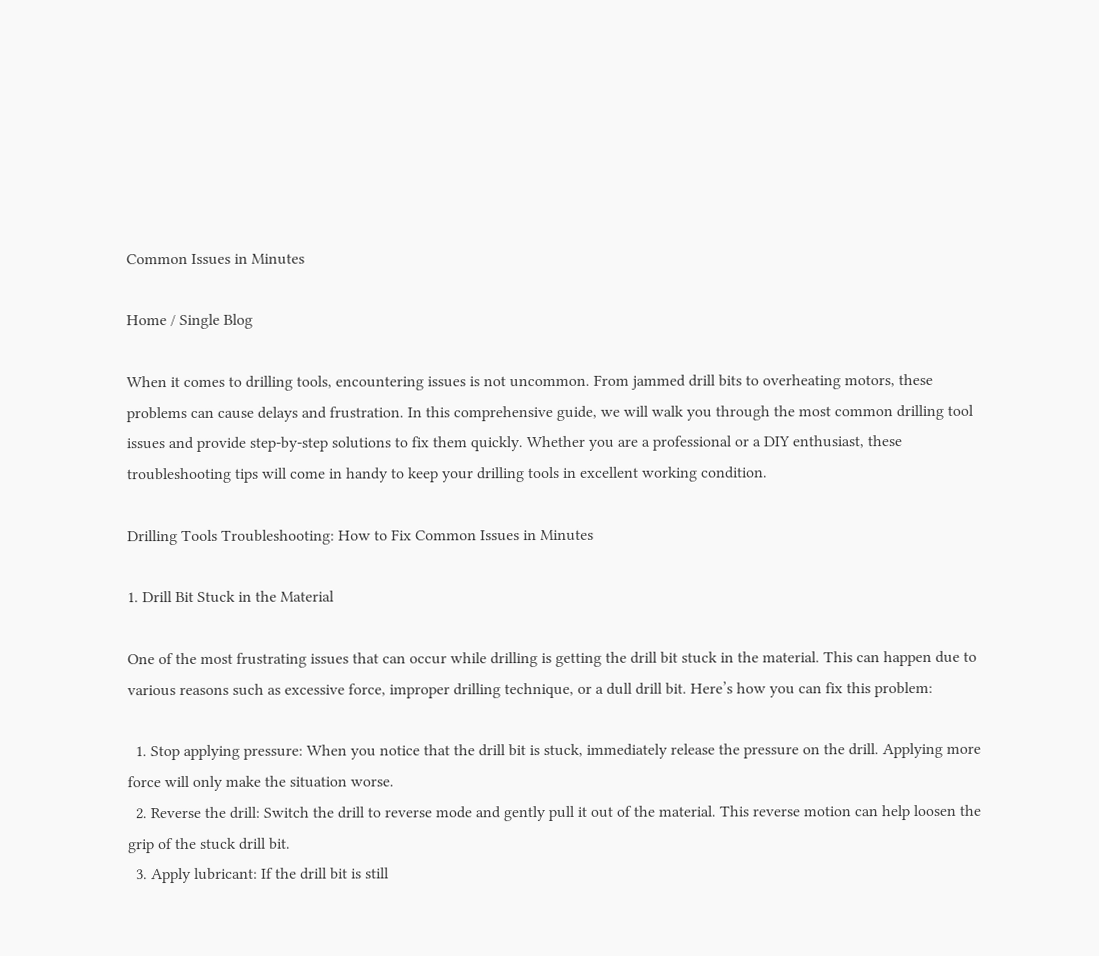Common Issues in Minutes

Home / Single Blog

When it comes to drilling tools, encountering issues is not uncommon. From jammed drill bits to overheating motors, these problems can cause delays and frustration. In this comprehensive guide, we will walk you through the most common drilling tool issues and provide step-by-step solutions to fix them quickly. Whether you are a professional or a DIY enthusiast, these troubleshooting tips will come in handy to keep your drilling tools in excellent working condition.

Drilling Tools Troubleshooting: How to Fix Common Issues in Minutes

1. Drill Bit Stuck in the Material

One of the most frustrating issues that can occur while drilling is getting the drill bit stuck in the material. This can happen due to various reasons such as excessive force, improper drilling technique, or a dull drill bit. Here’s how you can fix this problem:

  1. Stop applying pressure: When you notice that the drill bit is stuck, immediately release the pressure on the drill. Applying more force will only make the situation worse.
  2. Reverse the drill: Switch the drill to reverse mode and gently pull it out of the material. This reverse motion can help loosen the grip of the stuck drill bit.
  3. Apply lubricant: If the drill bit is still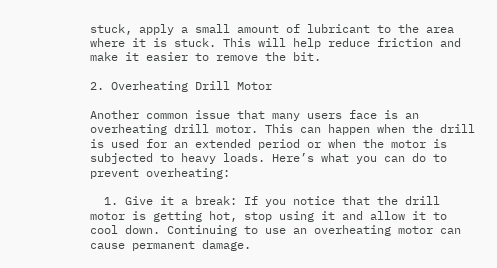stuck, apply a small amount of lubricant to the area where it is stuck. This will help reduce friction and make it easier to remove the bit.

2. Overheating Drill Motor

Another common issue that many users face is an overheating drill motor. This can happen when the drill is used for an extended period or when the motor is subjected to heavy loads. Here’s what you can do to prevent overheating:

  1. Give it a break: If you notice that the drill motor is getting hot, stop using it and allow it to cool down. Continuing to use an overheating motor can cause permanent damage.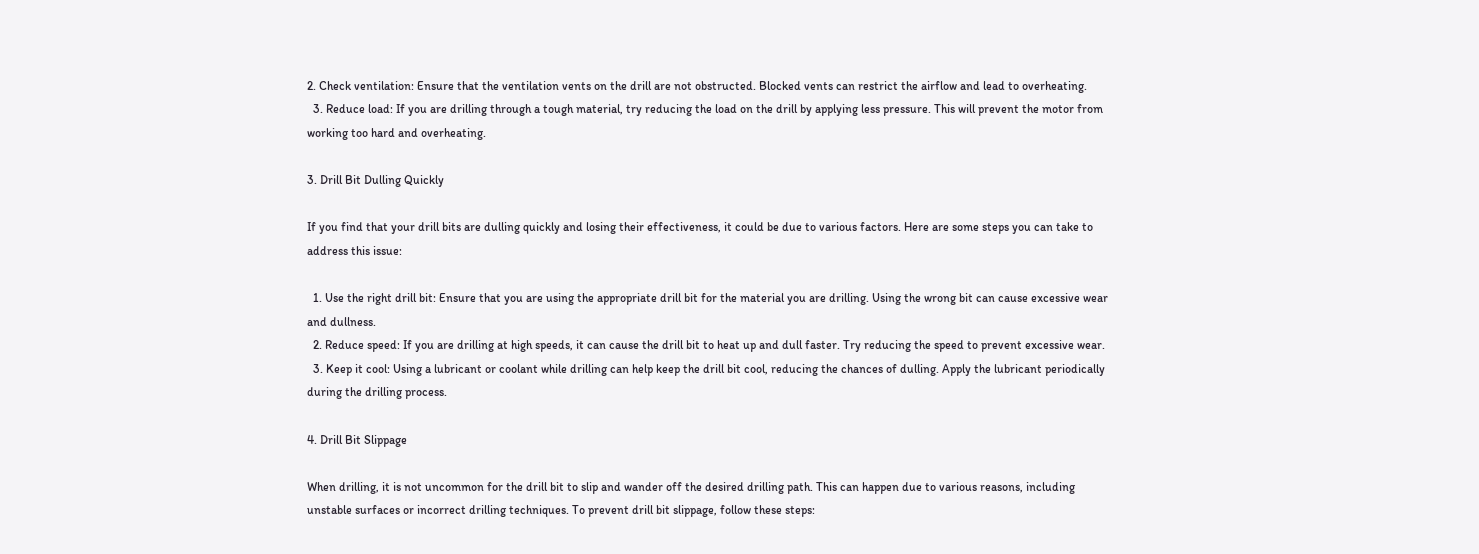2. Check ventilation: Ensure that the ventilation vents on the drill are not obstructed. Blocked vents can restrict the airflow and lead to overheating.
  3. Reduce load: If you are drilling through a tough material, try reducing the load on the drill by applying less pressure. This will prevent the motor from working too hard and overheating.

3. Drill Bit Dulling Quickly

If you find that your drill bits are dulling quickly and losing their effectiveness, it could be due to various factors. Here are some steps you can take to address this issue:

  1. Use the right drill bit: Ensure that you are using the appropriate drill bit for the material you are drilling. Using the wrong bit can cause excessive wear and dullness.
  2. Reduce speed: If you are drilling at high speeds, it can cause the drill bit to heat up and dull faster. Try reducing the speed to prevent excessive wear.
  3. Keep it cool: Using a lubricant or coolant while drilling can help keep the drill bit cool, reducing the chances of dulling. Apply the lubricant periodically during the drilling process.

4. Drill Bit Slippage

When drilling, it is not uncommon for the drill bit to slip and wander off the desired drilling path. This can happen due to various reasons, including unstable surfaces or incorrect drilling techniques. To prevent drill bit slippage, follow these steps: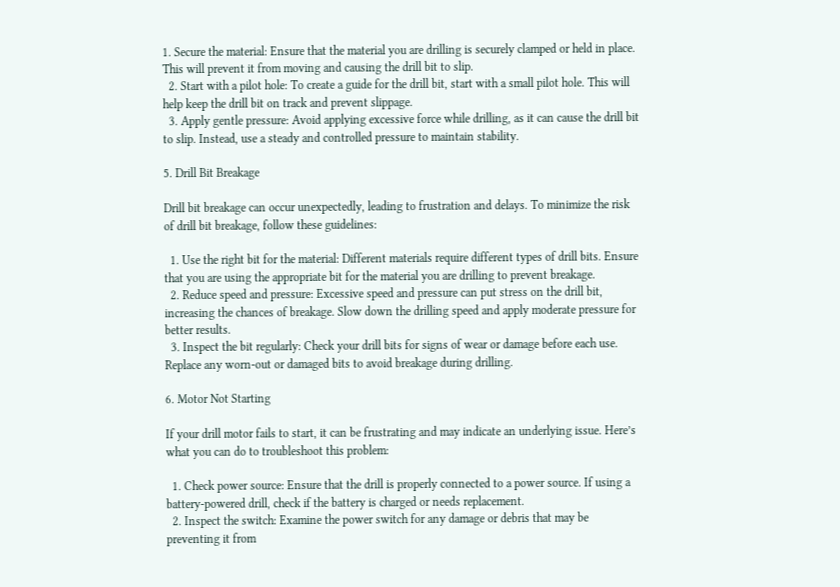1. Secure the material: Ensure that the material you are drilling is securely clamped or held in place. This will prevent it from moving and causing the drill bit to slip.
  2. Start with a pilot hole: To create a guide for the drill bit, start with a small pilot hole. This will help keep the drill bit on track and prevent slippage.
  3. Apply gentle pressure: Avoid applying excessive force while drilling, as it can cause the drill bit to slip. Instead, use a steady and controlled pressure to maintain stability.

5. Drill Bit Breakage

Drill bit breakage can occur unexpectedly, leading to frustration and delays. To minimize the risk of drill bit breakage, follow these guidelines:

  1. Use the right bit for the material: Different materials require different types of drill bits. Ensure that you are using the appropriate bit for the material you are drilling to prevent breakage.
  2. Reduce speed and pressure: Excessive speed and pressure can put stress on the drill bit, increasing the chances of breakage. Slow down the drilling speed and apply moderate pressure for better results.
  3. Inspect the bit regularly: Check your drill bits for signs of wear or damage before each use. Replace any worn-out or damaged bits to avoid breakage during drilling.

6. Motor Not Starting

If your drill motor fails to start, it can be frustrating and may indicate an underlying issue. Here’s what you can do to troubleshoot this problem:

  1. Check power source: Ensure that the drill is properly connected to a power source. If using a battery-powered drill, check if the battery is charged or needs replacement.
  2. Inspect the switch: Examine the power switch for any damage or debris that may be preventing it from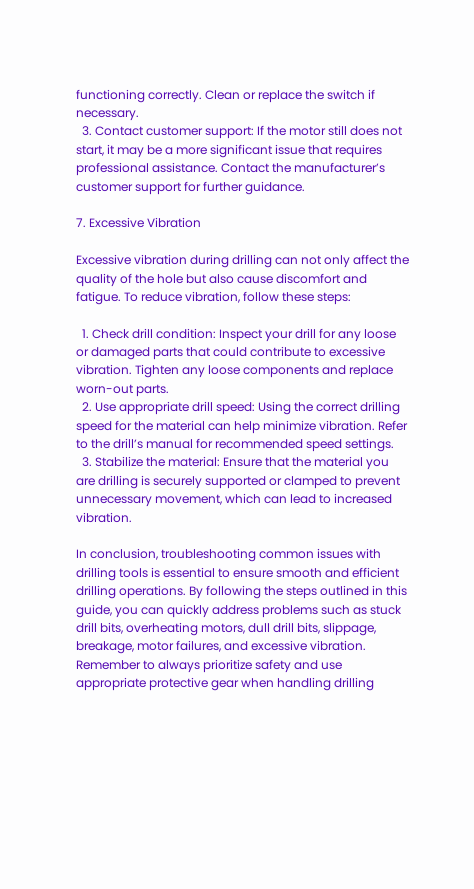functioning correctly. Clean or replace the switch if necessary.
  3. Contact customer support: If the motor still does not start, it may be a more significant issue that requires professional assistance. Contact the manufacturer’s customer support for further guidance.

7. Excessive Vibration

Excessive vibration during drilling can not only affect the quality of the hole but also cause discomfort and fatigue. To reduce vibration, follow these steps:

  1. Check drill condition: Inspect your drill for any loose or damaged parts that could contribute to excessive vibration. Tighten any loose components and replace worn-out parts.
  2. Use appropriate drill speed: Using the correct drilling speed for the material can help minimize vibration. Refer to the drill’s manual for recommended speed settings.
  3. Stabilize the material: Ensure that the material you are drilling is securely supported or clamped to prevent unnecessary movement, which can lead to increased vibration.

In conclusion, troubleshooting common issues with drilling tools is essential to ensure smooth and efficient drilling operations. By following the steps outlined in this guide, you can quickly address problems such as stuck drill bits, overheating motors, dull drill bits, slippage, breakage, motor failures, and excessive vibration. Remember to always prioritize safety and use appropriate protective gear when handling drilling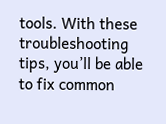tools. With these troubleshooting tips, you’ll be able to fix common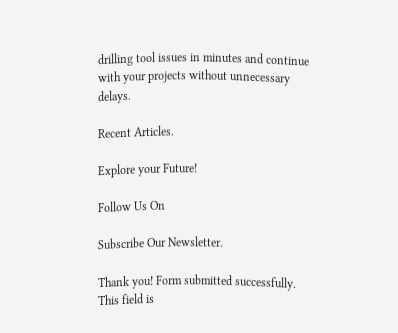drilling tool issues in minutes and continue with your projects without unnecessary delays.

Recent Articles.

Explore your Future!

Follow Us On

Subscribe Our Newsletter.

Thank you! Form submitted successfully.
This field is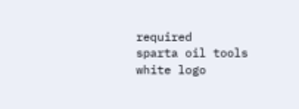required
sparta oil tools white logo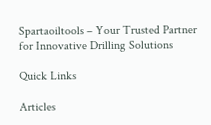Spartaoiltools – Your Trusted Partner for Innovative Drilling Solutions

Quick Links

Articles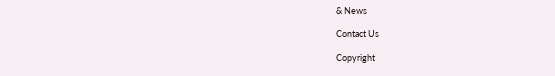& News

Contact Us

Copyright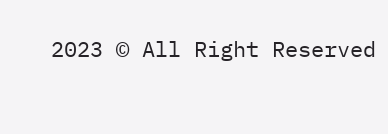2023 © All Right Reserved